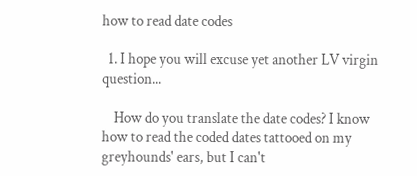how to read date codes

  1. I hope you will excuse yet another LV virgin question...

    How do you translate the date codes? I know how to read the coded dates tattooed on my greyhounds' ears, but I can't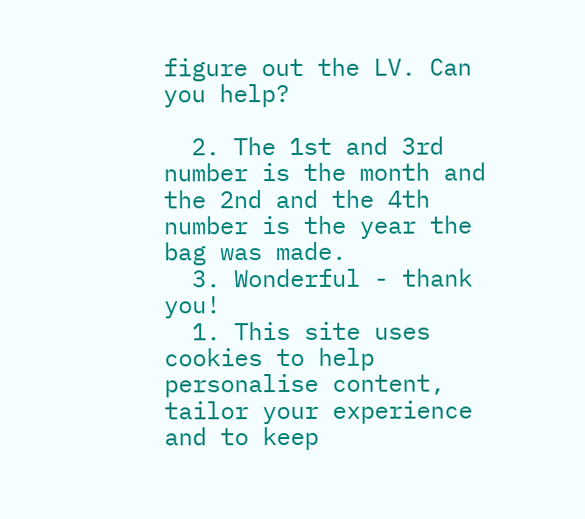figure out the LV. Can you help?

  2. The 1st and 3rd number is the month and the 2nd and the 4th number is the year the bag was made.
  3. Wonderful - thank you!
  1. This site uses cookies to help personalise content, tailor your experience and to keep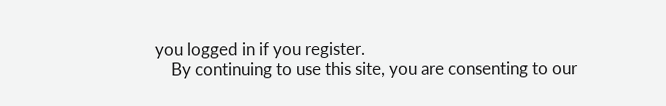you logged in if you register.
    By continuing to use this site, you are consenting to our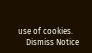use of cookies.
    Dismiss Notice